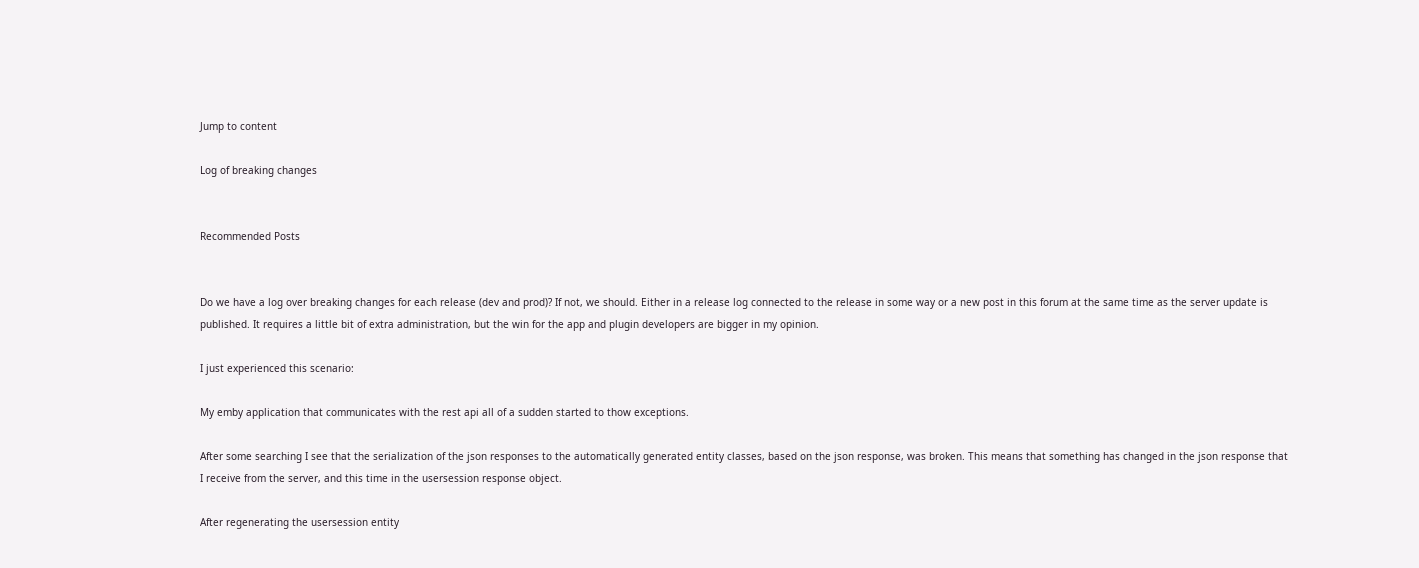Jump to content

Log of breaking changes


Recommended Posts


Do we have a log over breaking changes for each release (dev and prod)? If not, we should. Either in a release log connected to the release in some way or a new post in this forum at the same time as the server update is published. It requires a little bit of extra administration, but the win for the app and plugin developers are bigger in my opinion.

I just experienced this scenario:

My emby application that communicates with the rest api all of a sudden started to thow exceptions.

After some searching I see that the serialization of the json responses to the automatically generated entity classes, based on the json response, was broken. This means that something has changed in the json response that I receive from the server, and this time in the usersession response object.

After regenerating the usersession entity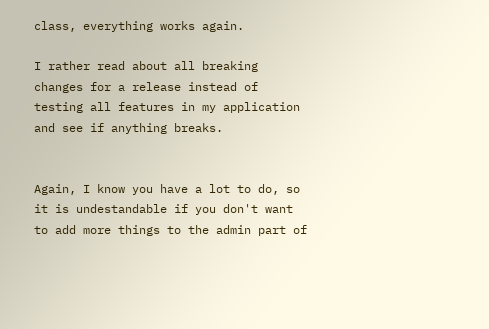class, everything works again.

I rather read about all breaking changes for a release instead of testing all features in my application and see if anything breaks.


Again, I know you have a lot to do, so it is undestandable if you don't want to add more things to the admin part of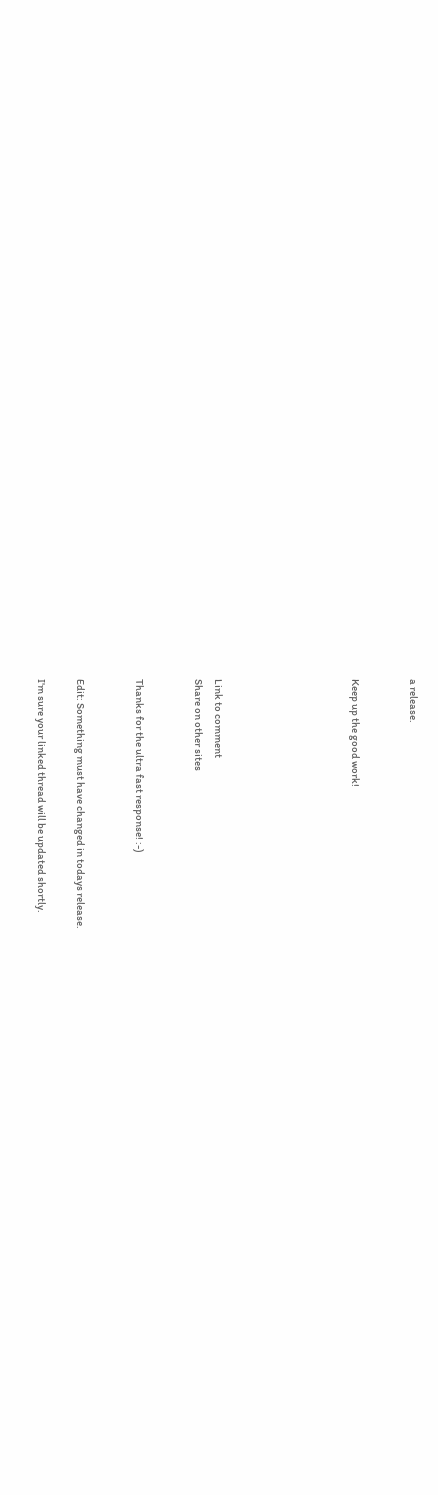a release.


Keep up the good work!






Link to comment
Share on other sites


Thanks for the ultra fast response! :-)


Edit: Something must have changed in todays release.

I'm sure your linked thread will be updated shortly.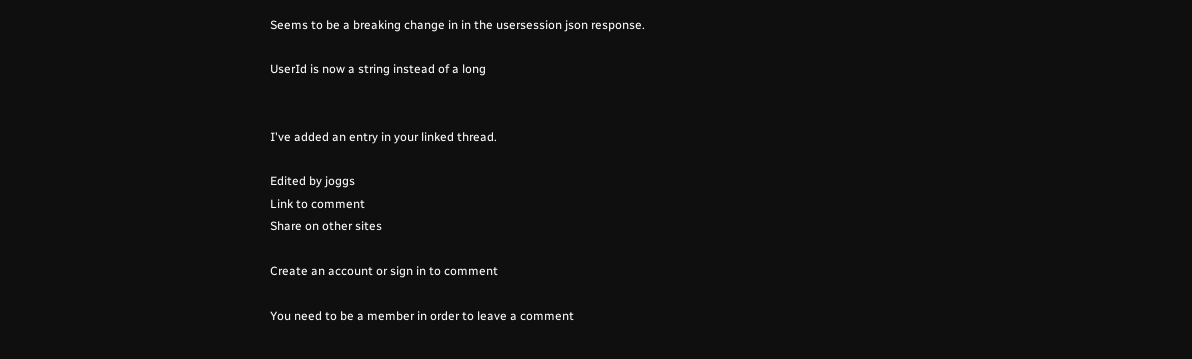Seems to be a breaking change in in the usersession json response.

UserId is now a string instead of a long


I've added an entry in your linked thread.

Edited by joggs
Link to comment
Share on other sites

Create an account or sign in to comment

You need to be a member in order to leave a comment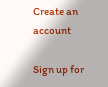Create an account

Sign up for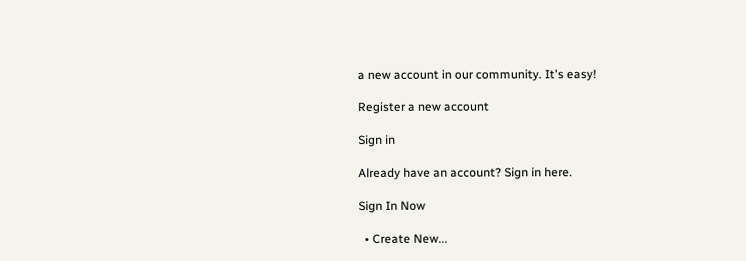a new account in our community. It's easy!

Register a new account

Sign in

Already have an account? Sign in here.

Sign In Now

  • Create New...